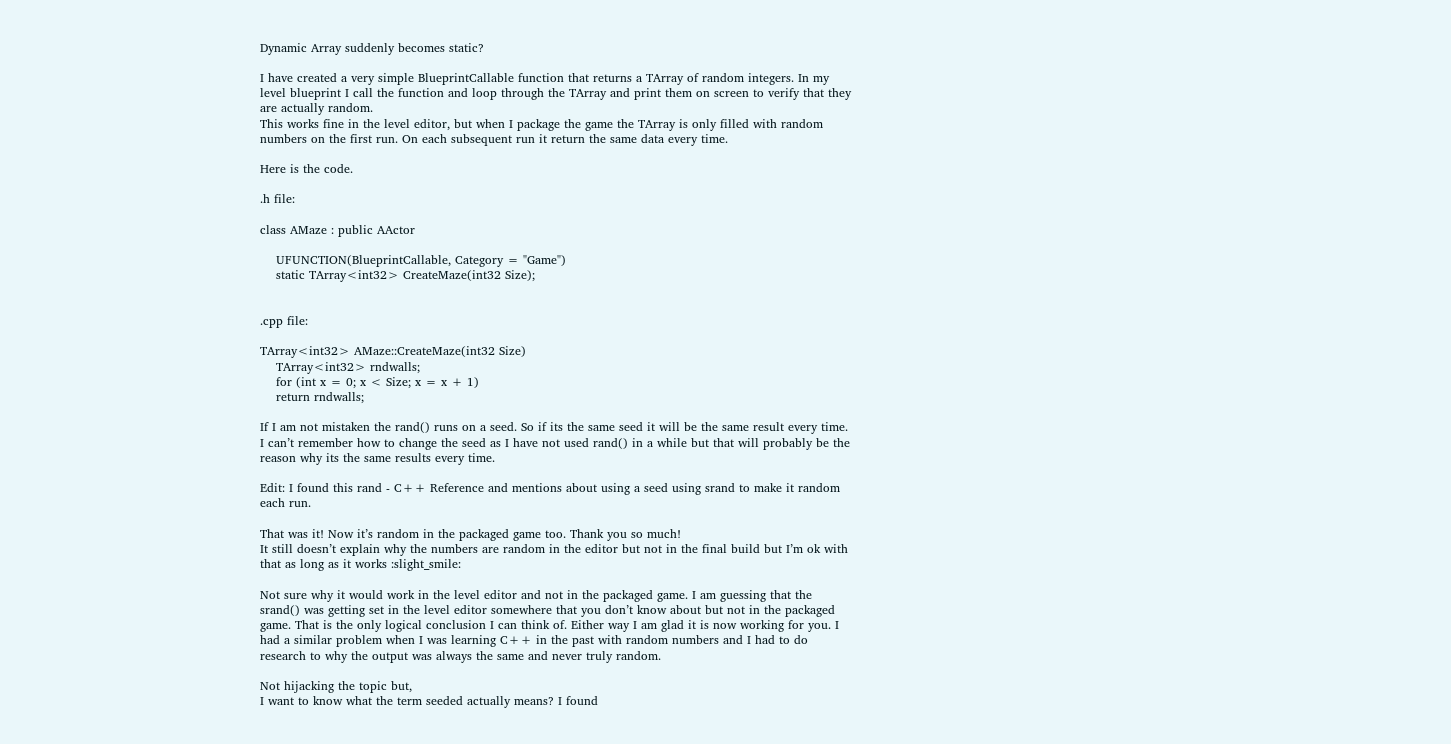Dynamic Array suddenly becomes static?

I have created a very simple BlueprintCallable function that returns a TArray of random integers. In my level blueprint I call the function and loop through the TArray and print them on screen to verify that they are actually random.
This works fine in the level editor, but when I package the game the TArray is only filled with random numbers on the first run. On each subsequent run it return the same data every time.

Here is the code.

.h file:

class AMaze : public AActor

    UFUNCTION(BlueprintCallable, Category = "Game")
    static TArray<int32> CreateMaze(int32 Size);


.cpp file:

TArray<int32> AMaze::CreateMaze(int32 Size)
    TArray<int32> rndwalls;
    for (int x = 0; x < Size; x = x + 1)
    return rndwalls;

If I am not mistaken the rand() runs on a seed. So if its the same seed it will be the same result every time. I can’t remember how to change the seed as I have not used rand() in a while but that will probably be the reason why its the same results every time.

Edit: I found this rand - C++ Reference and mentions about using a seed using srand to make it random each run.

That was it! Now it’s random in the packaged game too. Thank you so much!
It still doesn’t explain why the numbers are random in the editor but not in the final build but I’m ok with that as long as it works :slight_smile:

Not sure why it would work in the level editor and not in the packaged game. I am guessing that the srand() was getting set in the level editor somewhere that you don’t know about but not in the packaged game. That is the only logical conclusion I can think of. Either way I am glad it is now working for you. I had a similar problem when I was learning C++ in the past with random numbers and I had to do research to why the output was always the same and never truly random.

Not hijacking the topic but,
I want to know what the term seeded actually means? I found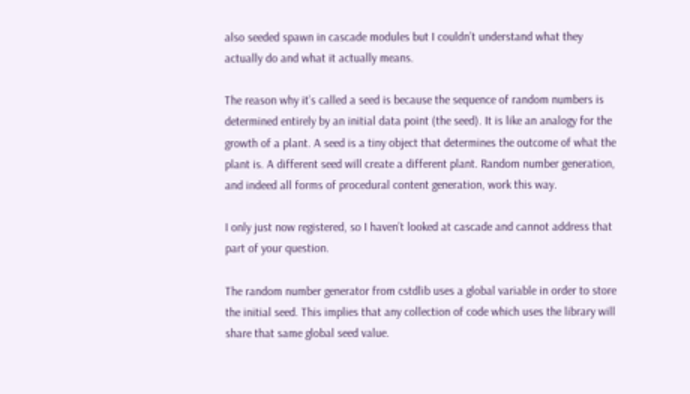also seeded spawn in cascade modules but I couldn’t understand what they actually do and what it actually means.

The reason why it’s called a seed is because the sequence of random numbers is determined entirely by an initial data point (the seed). It is like an analogy for the growth of a plant. A seed is a tiny object that determines the outcome of what the plant is. A different seed will create a different plant. Random number generation, and indeed all forms of procedural content generation, work this way.

I only just now registered, so I haven’t looked at cascade and cannot address that part of your question.

The random number generator from cstdlib uses a global variable in order to store the initial seed. This implies that any collection of code which uses the library will share that same global seed value.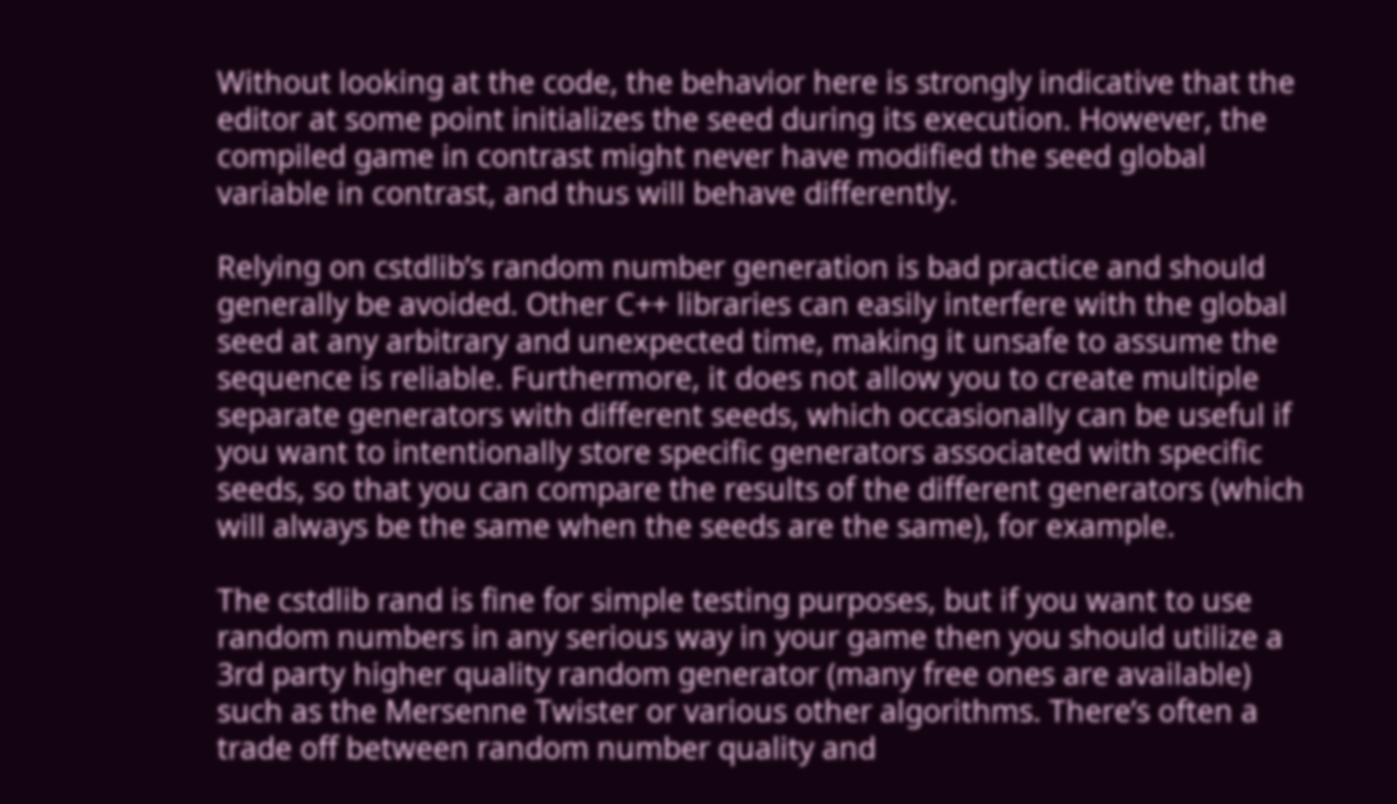Without looking at the code, the behavior here is strongly indicative that the editor at some point initializes the seed during its execution. However, the compiled game in contrast might never have modified the seed global variable in contrast, and thus will behave differently.

Relying on cstdlib’s random number generation is bad practice and should generally be avoided. Other C++ libraries can easily interfere with the global seed at any arbitrary and unexpected time, making it unsafe to assume the sequence is reliable. Furthermore, it does not allow you to create multiple separate generators with different seeds, which occasionally can be useful if you want to intentionally store specific generators associated with specific seeds, so that you can compare the results of the different generators (which will always be the same when the seeds are the same), for example.

The cstdlib rand is fine for simple testing purposes, but if you want to use random numbers in any serious way in your game then you should utilize a 3rd party higher quality random generator (many free ones are available) such as the Mersenne Twister or various other algorithms. There’s often a trade off between random number quality and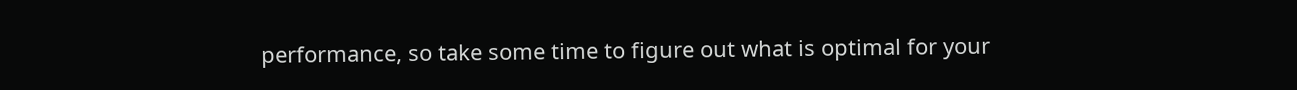performance, so take some time to figure out what is optimal for your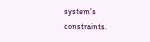system’s constraints.